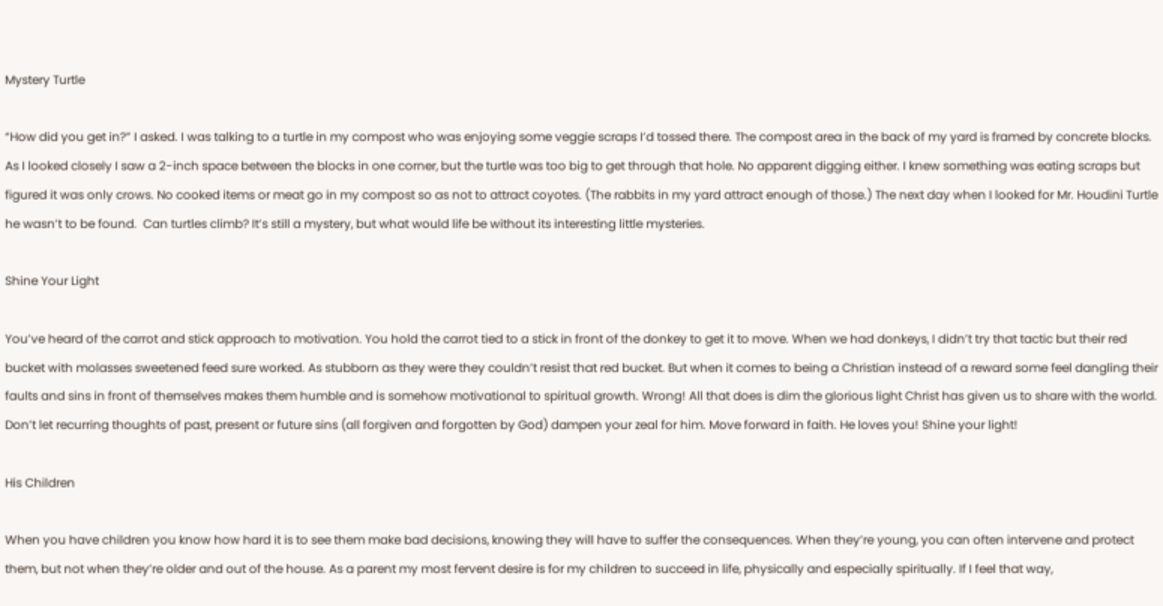Mystery Turtle

“How did you get in?” I asked. I was talking to a turtle in my compost who was enjoying some veggie scraps I’d tossed there. The compost area in the back of my yard is framed by concrete blocks. As I looked closely I saw a 2-inch space between the blocks in one corner, but the turtle was too big to get through that hole. No apparent digging either. I knew something was eating scraps but figured it was only crows. No cooked items or meat go in my compost so as not to attract coyotes. (The rabbits in my yard attract enough of those.) The next day when I looked for Mr. Houdini Turtle he wasn’t to be found.  Can turtles climb? It’s still a mystery, but what would life be without its interesting little mysteries.

Shine Your Light

You’ve heard of the carrot and stick approach to motivation. You hold the carrot tied to a stick in front of the donkey to get it to move. When we had donkeys, I didn’t try that tactic but their red bucket with molasses sweetened feed sure worked. As stubborn as they were they couldn’t resist that red bucket. But when it comes to being a Christian instead of a reward some feel dangling their faults and sins in front of themselves makes them humble and is somehow motivational to spiritual growth. Wrong! All that does is dim the glorious light Christ has given us to share with the world. Don’t let recurring thoughts of past, present or future sins (all forgiven and forgotten by God) dampen your zeal for him. Move forward in faith. He loves you! Shine your light!

His Children

When you have children you know how hard it is to see them make bad decisions, knowing they will have to suffer the consequences. When they’re young, you can often intervene and protect them, but not when they’re older and out of the house. As a parent my most fervent desire is for my children to succeed in life, physically and especially spiritually. If I feel that way,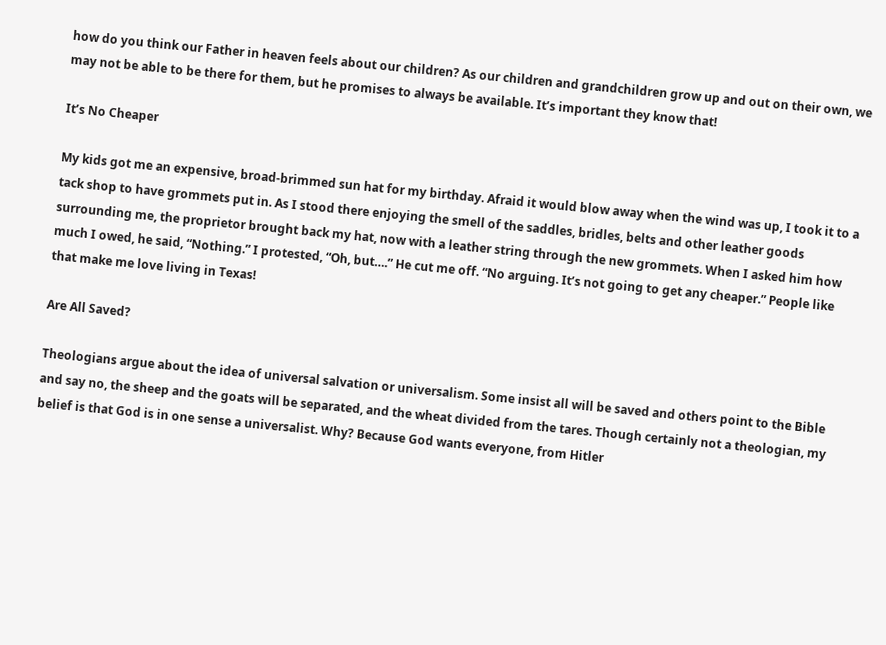how do you think our Father in heaven feels about our children? As our children and grandchildren grow up and out on their own, we may not be able to be there for them, but he promises to always be available. It’s important they know that!

It’s No Cheaper

My kids got me an expensive, broad-brimmed sun hat for my birthday. Afraid it would blow away when the wind was up, I took it to a tack shop to have grommets put in. As I stood there enjoying the smell of the saddles, bridles, belts and other leather goods surrounding me, the proprietor brought back my hat, now with a leather string through the new grommets. When I asked him how much I owed, he said, “Nothing.” I protested, “Oh, but….” He cut me off. “No arguing. It’s not going to get any cheaper.” People like that make me love living in Texas!

Are All Saved?

Theologians argue about the idea of universal salvation or universalism. Some insist all will be saved and others point to the Bible and say no, the sheep and the goats will be separated, and the wheat divided from the tares. Though certainly not a theologian, my belief is that God is in one sense a universalist. Why? Because God wants everyone, from Hitler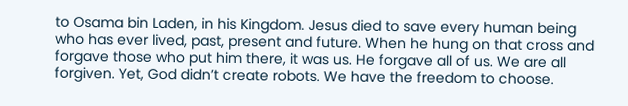to Osama bin Laden, in his Kingdom. Jesus died to save every human being who has ever lived, past, present and future. When he hung on that cross and forgave those who put him there, it was us. He forgave all of us. We are all forgiven. Yet, God didn’t create robots. We have the freedom to choose.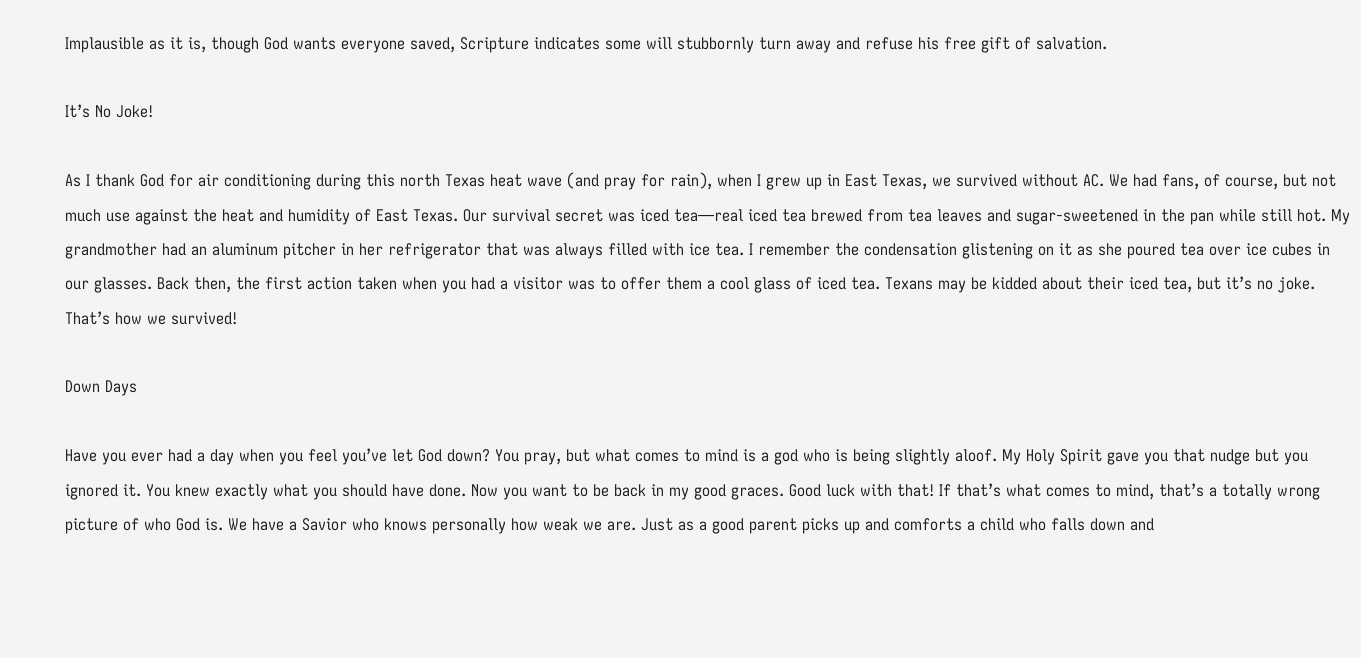Implausible as it is, though God wants everyone saved, Scripture indicates some will stubbornly turn away and refuse his free gift of salvation.

It’s No Joke!

As I thank God for air conditioning during this north Texas heat wave (and pray for rain), when I grew up in East Texas, we survived without AC. We had fans, of course, but not much use against the heat and humidity of East Texas. Our survival secret was iced tea—real iced tea brewed from tea leaves and sugar-sweetened in the pan while still hot. My grandmother had an aluminum pitcher in her refrigerator that was always filled with ice tea. I remember the condensation glistening on it as she poured tea over ice cubes in our glasses. Back then, the first action taken when you had a visitor was to offer them a cool glass of iced tea. Texans may be kidded about their iced tea, but it’s no joke. That’s how we survived!

Down Days

Have you ever had a day when you feel you’ve let God down? You pray, but what comes to mind is a god who is being slightly aloof. My Holy Spirit gave you that nudge but you ignored it. You knew exactly what you should have done. Now you want to be back in my good graces. Good luck with that! If that’s what comes to mind, that’s a totally wrong picture of who God is. We have a Savior who knows personally how weak we are. Just as a good parent picks up and comforts a child who falls down and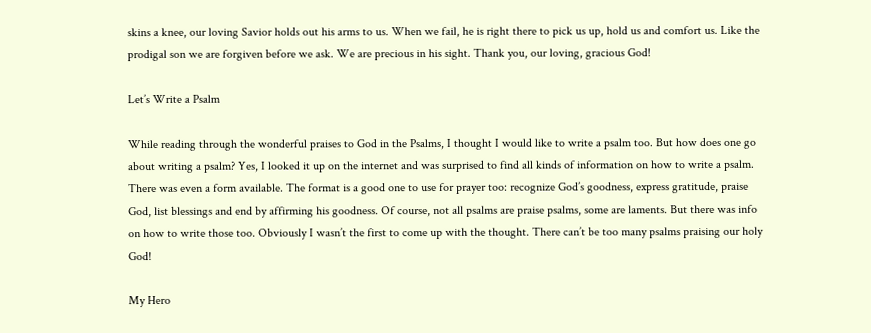skins a knee, our loving Savior holds out his arms to us. When we fail, he is right there to pick us up, hold us and comfort us. Like the prodigal son we are forgiven before we ask. We are precious in his sight. Thank you, our loving, gracious God!

Let’s Write a Psalm

While reading through the wonderful praises to God in the Psalms, I thought I would like to write a psalm too. But how does one go about writing a psalm? Yes, I looked it up on the internet and was surprised to find all kinds of information on how to write a psalm. There was even a form available. The format is a good one to use for prayer too: recognize God’s goodness, express gratitude, praise God, list blessings and end by affirming his goodness. Of course, not all psalms are praise psalms, some are laments. But there was info on how to write those too. Obviously I wasn’t the first to come up with the thought. There can’t be too many psalms praising our holy God!

My Hero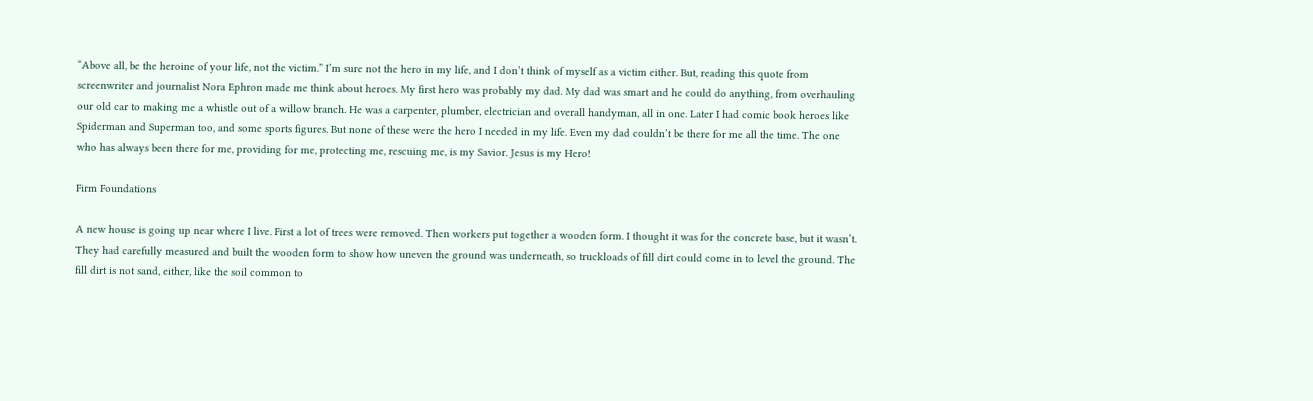“Above all, be the heroine of your life, not the victim.” I’m sure not the hero in my life, and I don’t think of myself as a victim either. But, reading this quote from screenwriter and journalist Nora Ephron made me think about heroes. My first hero was probably my dad. My dad was smart and he could do anything, from overhauling our old car to making me a whistle out of a willow branch. He was a carpenter, plumber, electrician and overall handyman, all in one. Later I had comic book heroes like Spiderman and Superman too, and some sports figures. But none of these were the hero I needed in my life. Even my dad couldn’t be there for me all the time. The one who has always been there for me, providing for me, protecting me, rescuing me, is my Savior. Jesus is my Hero!

Firm Foundations

A new house is going up near where I live. First a lot of trees were removed. Then workers put together a wooden form. I thought it was for the concrete base, but it wasn’t. They had carefully measured and built the wooden form to show how uneven the ground was underneath, so truckloads of fill dirt could come in to level the ground. The fill dirt is not sand, either, like the soil common to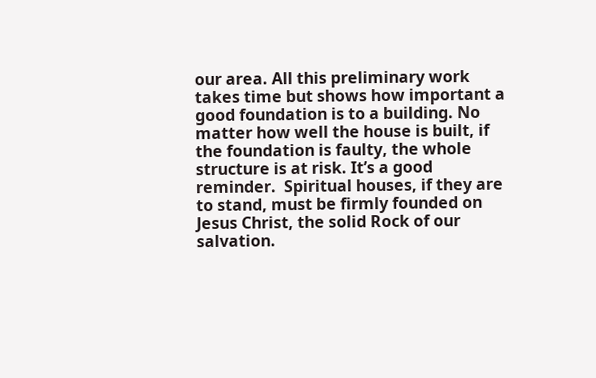our area. All this preliminary work takes time but shows how important a good foundation is to a building. No matter how well the house is built, if the foundation is faulty, the whole structure is at risk. It’s a good reminder.  Spiritual houses, if they are to stand, must be firmly founded on Jesus Christ, the solid Rock of our salvation.